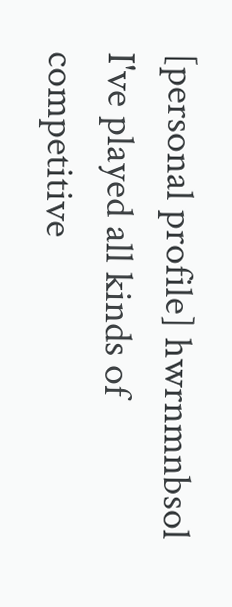[personal profile] hwrnmnbsol
I've played all kinds of competitive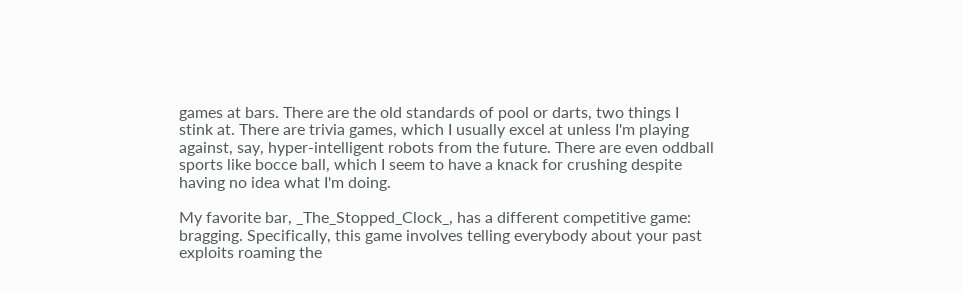games at bars. There are the old standards of pool or darts, two things I stink at. There are trivia games, which I usually excel at unless I'm playing against, say, hyper-intelligent robots from the future. There are even oddball sports like bocce ball, which I seem to have a knack for crushing despite having no idea what I'm doing.

My favorite bar, _The_Stopped_Clock_, has a different competitive game: bragging. Specifically, this game involves telling everybody about your past exploits roaming the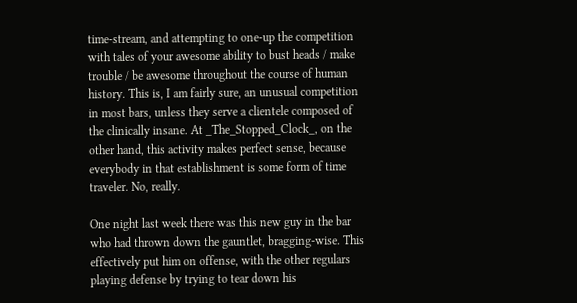time-stream, and attempting to one-up the competition with tales of your awesome ability to bust heads / make trouble / be awesome throughout the course of human history. This is, I am fairly sure, an unusual competition in most bars, unless they serve a clientele composed of the clinically insane. At _The_Stopped_Clock_, on the other hand, this activity makes perfect sense, because everybody in that establishment is some form of time traveler. No, really.

One night last week there was this new guy in the bar who had thrown down the gauntlet, bragging-wise. This effectively put him on offense, with the other regulars playing defense by trying to tear down his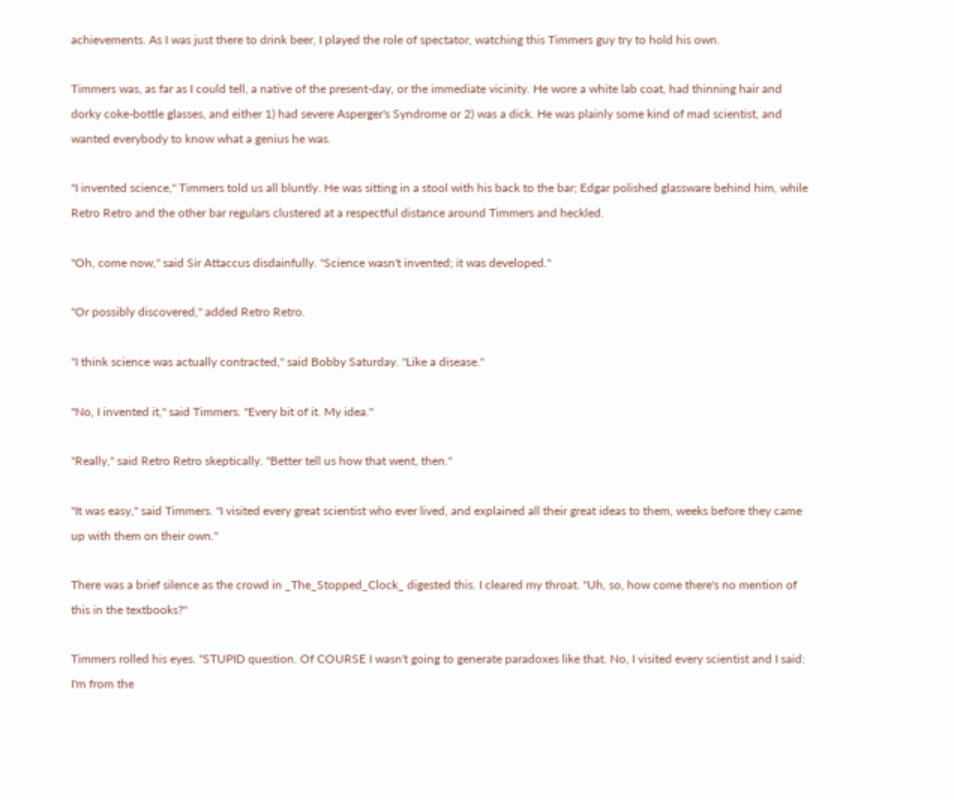achievements. As I was just there to drink beer, I played the role of spectator, watching this Timmers guy try to hold his own.

Timmers was, as far as I could tell, a native of the present-day, or the immediate vicinity. He wore a white lab coat, had thinning hair and dorky coke-bottle glasses, and either 1) had severe Asperger's Syndrome or 2) was a dick. He was plainly some kind of mad scientist, and wanted everybody to know what a genius he was.

"I invented science," Timmers told us all bluntly. He was sitting in a stool with his back to the bar; Edgar polished glassware behind him, while Retro Retro and the other bar regulars clustered at a respectful distance around Timmers and heckled.

"Oh, come now," said Sir Attaccus disdainfully. "Science wasn't invented; it was developed."

"Or possibly discovered," added Retro Retro.

"I think science was actually contracted," said Bobby Saturday. "Like a disease."

"No, I invented it," said Timmers. "Every bit of it. My idea."

"Really," said Retro Retro skeptically. "Better tell us how that went, then."

"It was easy," said Timmers. "I visited every great scientist who ever lived, and explained all their great ideas to them, weeks before they came up with them on their own."

There was a brief silence as the crowd in _The_Stopped_Clock_ digested this. I cleared my throat. "Uh, so, how come there's no mention of this in the textbooks?"

Timmers rolled his eyes. "STUPID question. Of COURSE I wasn't going to generate paradoxes like that. No, I visited every scientist and I said: I'm from the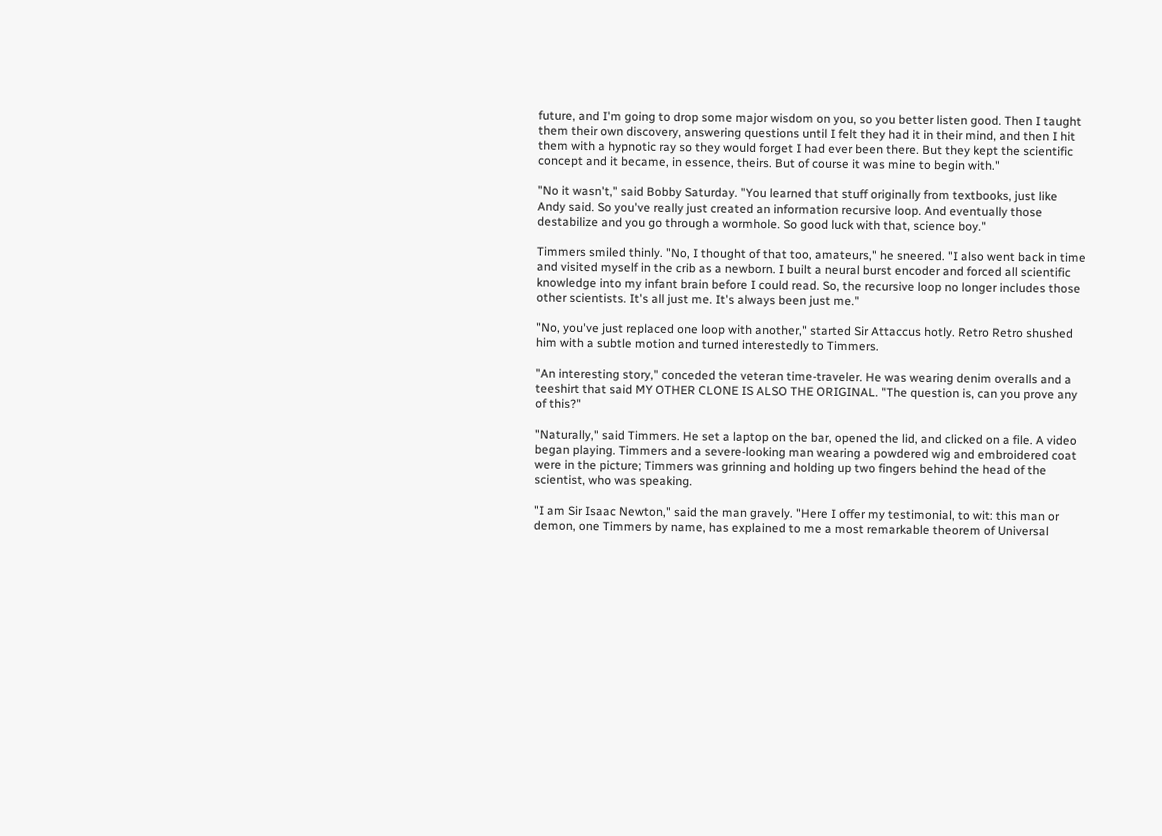future, and I'm going to drop some major wisdom on you, so you better listen good. Then I taught them their own discovery, answering questions until I felt they had it in their mind, and then I hit them with a hypnotic ray so they would forget I had ever been there. But they kept the scientific concept and it became, in essence, theirs. But of course it was mine to begin with."

"No it wasn't," said Bobby Saturday. "You learned that stuff originally from textbooks, just like Andy said. So you've really just created an information recursive loop. And eventually those destabilize and you go through a wormhole. So good luck with that, science boy."

Timmers smiled thinly. "No, I thought of that too, amateurs," he sneered. "I also went back in time and visited myself in the crib as a newborn. I built a neural burst encoder and forced all scientific knowledge into my infant brain before I could read. So, the recursive loop no longer includes those other scientists. It's all just me. It's always been just me."

"No, you've just replaced one loop with another," started Sir Attaccus hotly. Retro Retro shushed him with a subtle motion and turned interestedly to Timmers.

"An interesting story," conceded the veteran time-traveler. He was wearing denim overalls and a teeshirt that said MY OTHER CLONE IS ALSO THE ORIGINAL. "The question is, can you prove any of this?"

"Naturally," said Timmers. He set a laptop on the bar, opened the lid, and clicked on a file. A video began playing. Timmers and a severe-looking man wearing a powdered wig and embroidered coat were in the picture; Timmers was grinning and holding up two fingers behind the head of the scientist, who was speaking.

"I am Sir Isaac Newton," said the man gravely. "Here I offer my testimonial, to wit: this man or demon, one Timmers by name, has explained to me a most remarkable theorem of Universal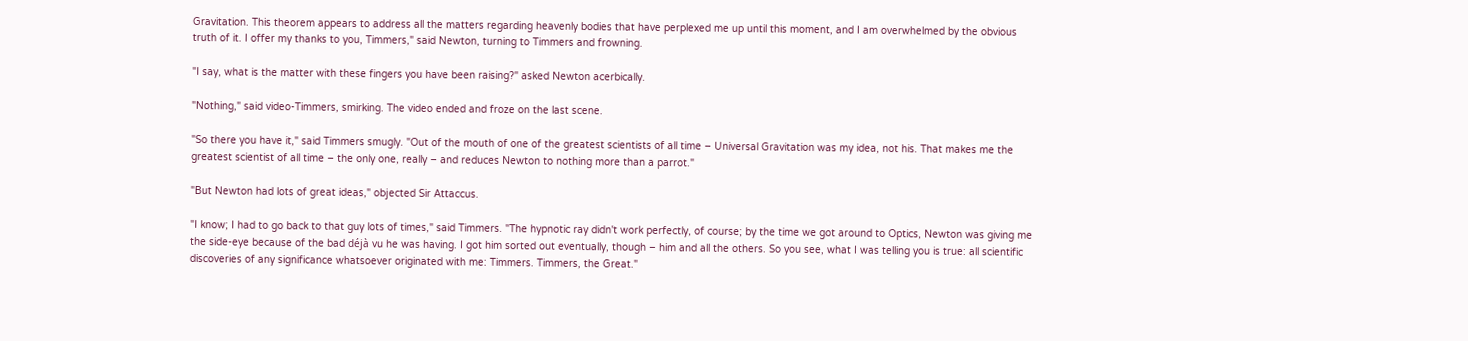Gravitation. This theorem appears to address all the matters regarding heavenly bodies that have perplexed me up until this moment, and I am overwhelmed by the obvious truth of it. I offer my thanks to you, Timmers," said Newton, turning to Timmers and frowning.

"I say, what is the matter with these fingers you have been raising?" asked Newton acerbically.

"Nothing," said video-Timmers, smirking. The video ended and froze on the last scene.

"So there you have it," said Timmers smugly. "Out of the mouth of one of the greatest scientists of all time – Universal Gravitation was my idea, not his. That makes me the greatest scientist of all time – the only one, really – and reduces Newton to nothing more than a parrot."

"But Newton had lots of great ideas," objected Sir Attaccus.

"I know; I had to go back to that guy lots of times," said Timmers. "The hypnotic ray didn't work perfectly, of course; by the time we got around to Optics, Newton was giving me the side-eye because of the bad déjà vu he was having. I got him sorted out eventually, though – him and all the others. So you see, what I was telling you is true: all scientific discoveries of any significance whatsoever originated with me: Timmers. Timmers, the Great."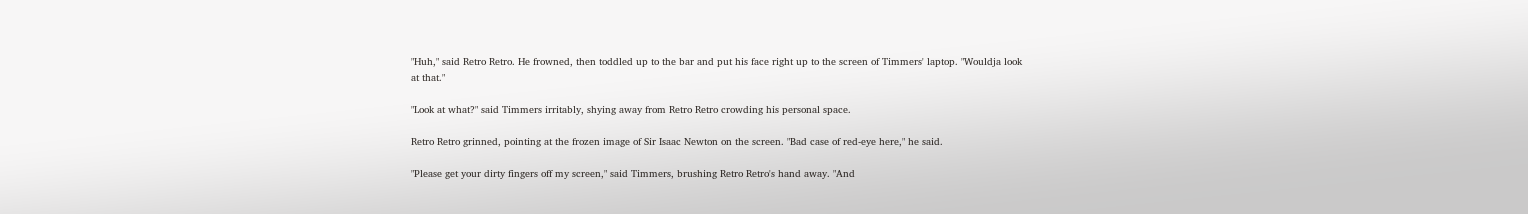"Huh," said Retro Retro. He frowned, then toddled up to the bar and put his face right up to the screen of Timmers' laptop. "Wouldja look at that."

"Look at what?" said Timmers irritably, shying away from Retro Retro crowding his personal space.

Retro Retro grinned, pointing at the frozen image of Sir Isaac Newton on the screen. "Bad case of red-eye here," he said.

"Please get your dirty fingers off my screen," said Timmers, brushing Retro Retro's hand away. "And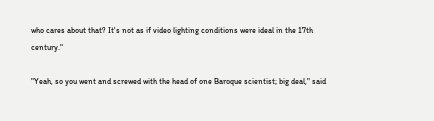who cares about that? It's not as if video lighting conditions were ideal in the 17th century."

"Yeah, so you went and screwed with the head of one Baroque scientist; big deal," said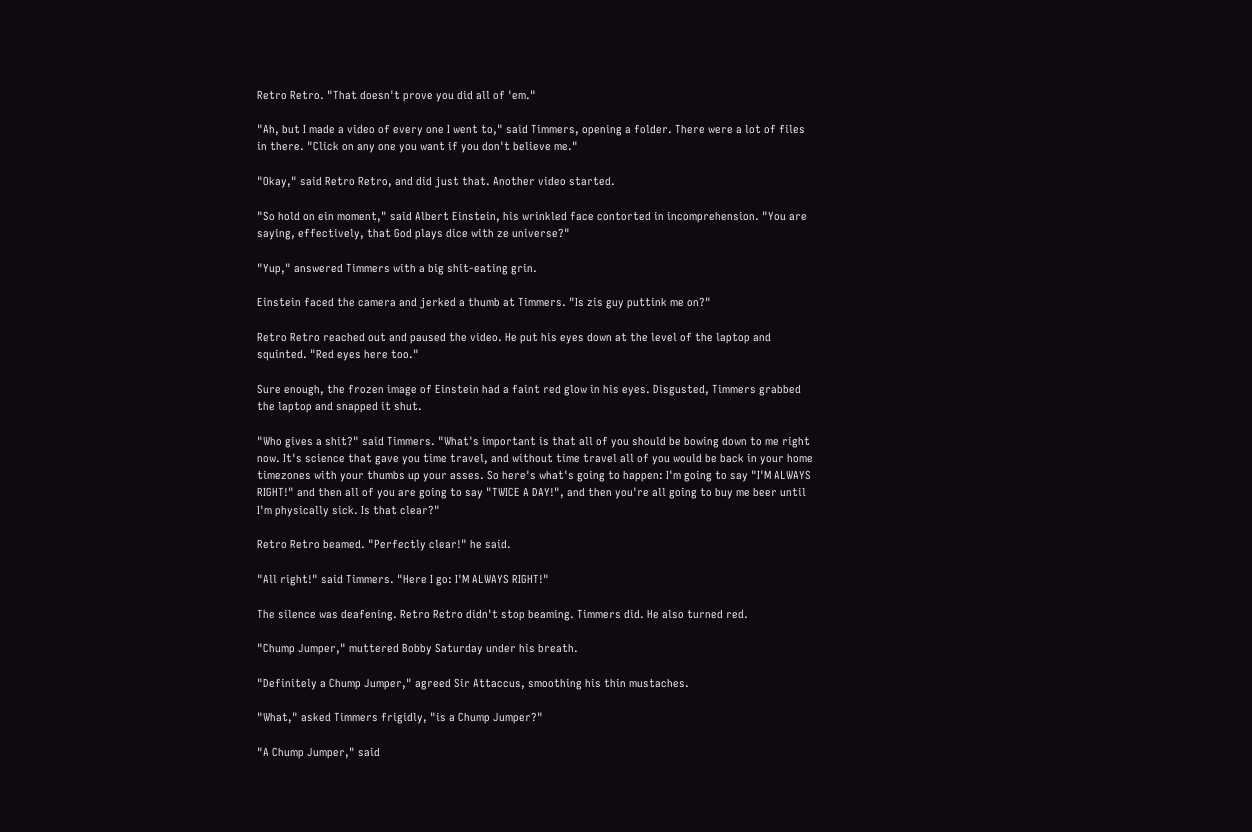Retro Retro. "That doesn't prove you did all of 'em."

"Ah, but I made a video of every one I went to," said Timmers, opening a folder. There were a lot of files in there. "Click on any one you want if you don't believe me."

"Okay," said Retro Retro, and did just that. Another video started.

"So hold on ein moment," said Albert Einstein, his wrinkled face contorted in incomprehension. "You are saying, effectively, that God plays dice with ze universe?"

"Yup," answered Timmers with a big shit-eating grin.

Einstein faced the camera and jerked a thumb at Timmers. "Is zis guy puttink me on?"

Retro Retro reached out and paused the video. He put his eyes down at the level of the laptop and squinted. "Red eyes here too."

Sure enough, the frozen image of Einstein had a faint red glow in his eyes. Disgusted, Timmers grabbed the laptop and snapped it shut.

"Who gives a shit?" said Timmers. "What's important is that all of you should be bowing down to me right now. It's science that gave you time travel, and without time travel all of you would be back in your home timezones with your thumbs up your asses. So here's what's going to happen: I'm going to say "I'M ALWAYS RIGHT!" and then all of you are going to say "TWICE A DAY!", and then you're all going to buy me beer until I'm physically sick. Is that clear?"

Retro Retro beamed. "Perfectly clear!" he said.

"All right!" said Timmers. "Here I go: I'M ALWAYS RIGHT!"

The silence was deafening. Retro Retro didn't stop beaming. Timmers did. He also turned red.

"Chump Jumper," muttered Bobby Saturday under his breath.

"Definitely a Chump Jumper," agreed Sir Attaccus, smoothing his thin mustaches.

"What," asked Timmers frigidly, "is a Chump Jumper?"

"A Chump Jumper," said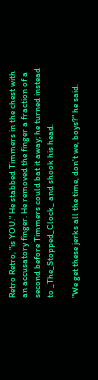Retro Retro, "is YOU." He stabbed Timmers in the chest with an accusatory finger. He removed the finger a fraction of a second before Timmers could bat it away; he turned instead to _The_Stopped_Clock_ and shook his head.

"We get these jerks all the time, don't we, boys?" he said.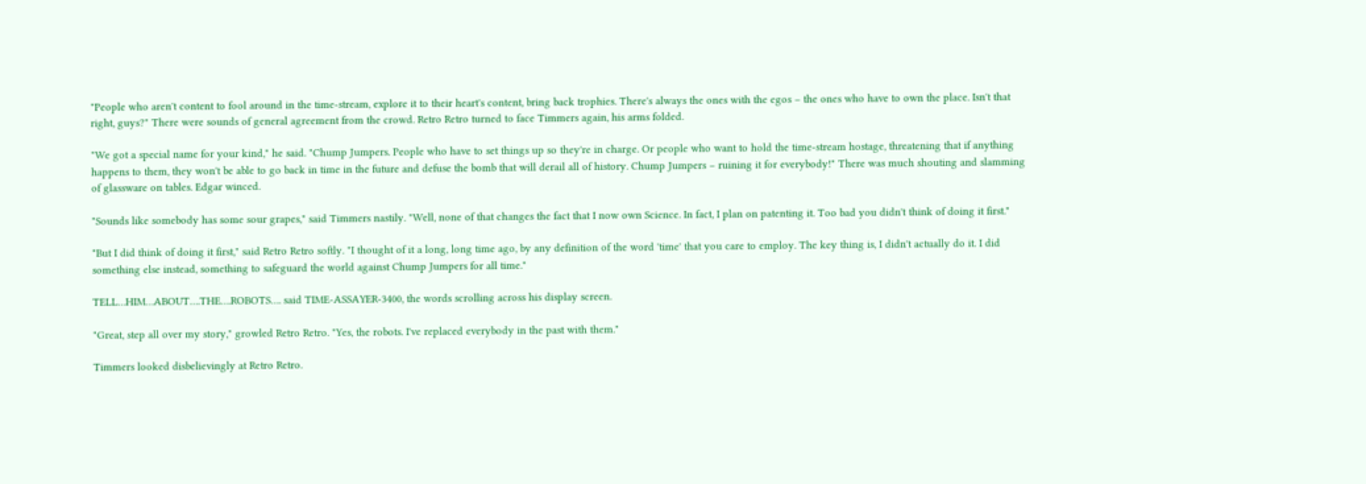"People who aren't content to fool around in the time-stream, explore it to their heart's content, bring back trophies. There's always the ones with the egos – the ones who have to own the place. Isn't that right, guys?" There were sounds of general agreement from the crowd. Retro Retro turned to face Timmers again, his arms folded.

"We got a special name for your kind," he said. "Chump Jumpers. People who have to set things up so they're in charge. Or people who want to hold the time-stream hostage, threatening that if anything happens to them, they won't be able to go back in time in the future and defuse the bomb that will derail all of history. Chump Jumpers – ruining it for everybody!" There was much shouting and slamming of glassware on tables. Edgar winced.

"Sounds like somebody has some sour grapes," said Timmers nastily. "Well, none of that changes the fact that I now own Science. In fact, I plan on patenting it. Too bad you didn't think of doing it first."

"But I did think of doing it first," said Retro Retro softly. "I thought of it a long, long time ago, by any definition of the word 'time' that you care to employ. The key thing is, I didn't actually do it. I did something else instead, something to safeguard the world against Chump Jumpers for all time."

TELL…HIM…ABOUT….THE….ROBOTS…. said TIME-ASSAYER-3400, the words scrolling across his display screen.

"Great, step all over my story," growled Retro Retro. "Yes, the robots. I've replaced everybody in the past with them."

Timmers looked disbelievingly at Retro Retro.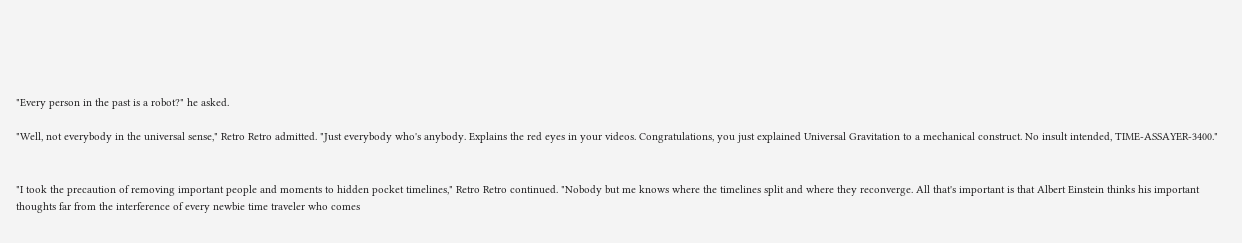"Every person in the past is a robot?" he asked.

"Well, not everybody in the universal sense," Retro Retro admitted. "Just everybody who's anybody. Explains the red eyes in your videos. Congratulations, you just explained Universal Gravitation to a mechanical construct. No insult intended, TIME-ASSAYER-3400."


"I took the precaution of removing important people and moments to hidden pocket timelines," Retro Retro continued. "Nobody but me knows where the timelines split and where they reconverge. All that's important is that Albert Einstein thinks his important thoughts far from the interference of every newbie time traveler who comes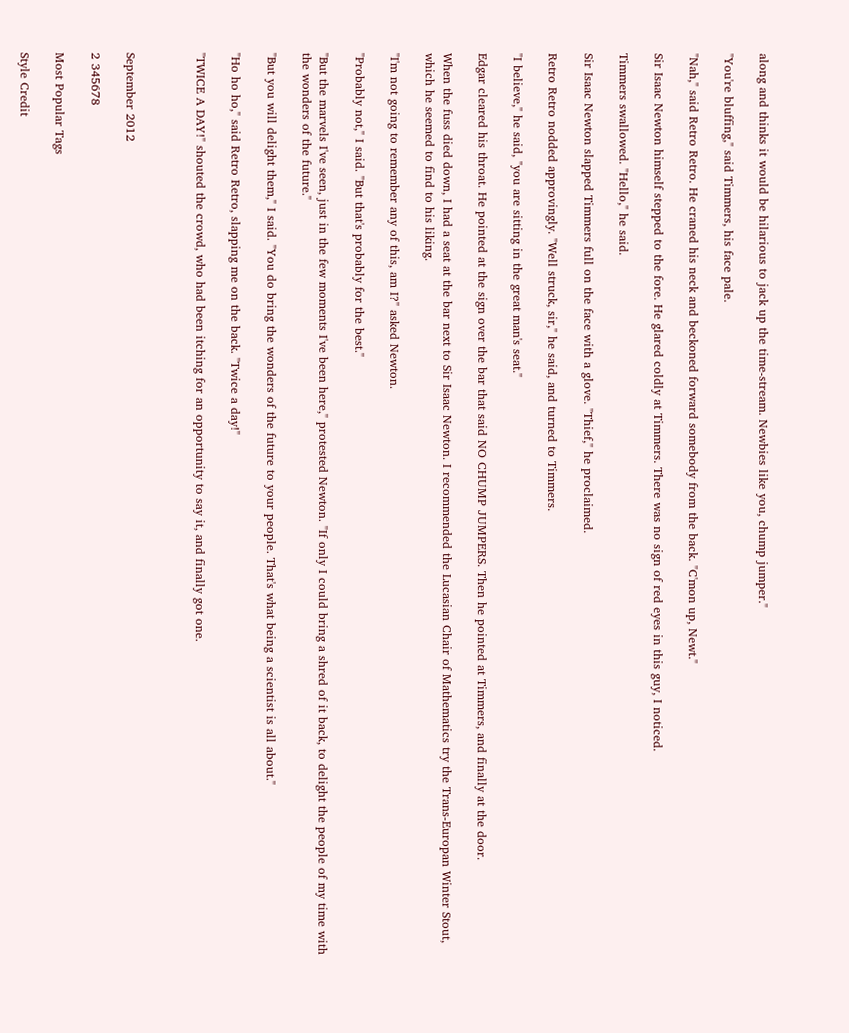along and thinks it would be hilarious to jack up the time-stream. Newbies like you, chump jumper."

"You're bluffing," said Timmers, his face pale.

"Nah," said Retro Retro. He craned his neck and beckoned forward somebody from the back. "C'mon up, Newt."

Sir Isaac Newton himself stepped to the fore. He glared coldly at Timmers. There was no sign of red eyes in this guy, I noticed.

Timmers swallowed. "Hello," he said.

Sir Isaac Newton slapped Timmers full on the face with a glove. "Thief," he proclaimed.

Retro Retro nodded approvingly. "Well struck, sir," he said, and turned to Timmers.

"I believe," he said, "you are sitting in the great man's seat."

Edgar cleared his throat. He pointed at the sign over the bar that said NO CHUMP JUMPERS. Then he pointed at Timmers, and finally at the door.

When the fuss died down, I had a seat at the bar next to Sir Isaac Newton. I recommended the Lucasian Chair of Mathematics try the Trans-Europan Winter Stout, which he seemed to find to his liking.

"I'm not going to remember any of this, am I?" asked Newton.

"Probably not," I said. "But that's probably for the best."

"But the marvels I've seen, just in the few moments I've been here," protested Newton. "If only I could bring a shred of it back, to delight the people of my time with the wonders of the future."

"But you will delight them," I said. "You do bring the wonders of the future to your people. That's what being a scientist is all about."

"Ho ho ho," said Retro Retro, slapping me on the back. "Twice a day!"

"TWICE A DAY!" shouted the crowd, who had been itching for an opportunity to say it, and finally got one.



September 2012

2 345678

Most Popular Tags

Style Credit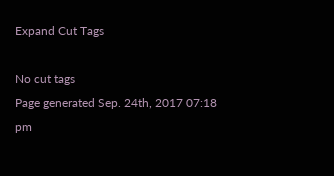Expand Cut Tags

No cut tags
Page generated Sep. 24th, 2017 07:18 pm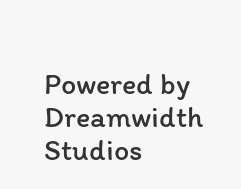Powered by Dreamwidth Studios